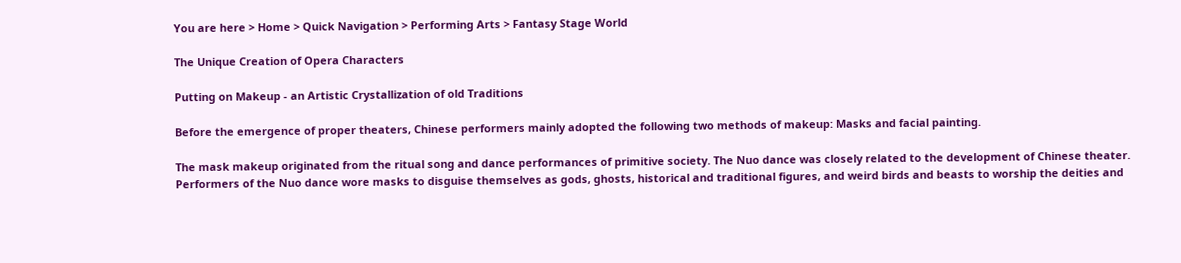You are here > Home > Quick Navigation > Performing Arts > Fantasy Stage World

The Unique Creation of Opera Characters

Putting on Makeup - an Artistic Crystallization of old Traditions

Before the emergence of proper theaters, Chinese performers mainly adopted the following two methods of makeup: Masks and facial painting.

The mask makeup originated from the ritual song and dance performances of primitive society. The Nuo dance was closely related to the development of Chinese theater. Performers of the Nuo dance wore masks to disguise themselves as gods, ghosts, historical and traditional figures, and weird birds and beasts to worship the deities and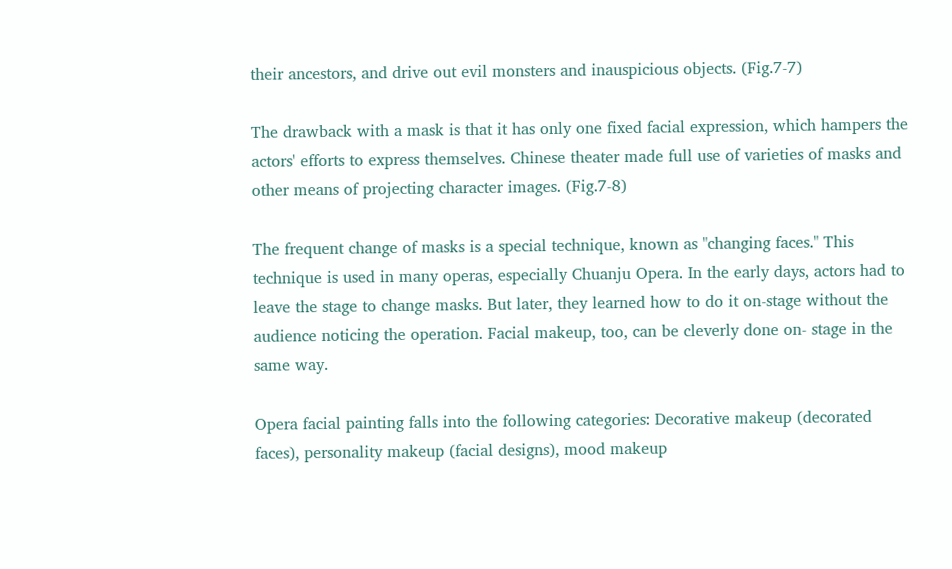their ancestors, and drive out evil monsters and inauspicious objects. (Fig.7-7)

The drawback with a mask is that it has only one fixed facial expression, which hampers the actors' efforts to express themselves. Chinese theater made full use of varieties of masks and other means of projecting character images. (Fig.7-8)

The frequent change of masks is a special technique, known as "changing faces." This technique is used in many operas, especially Chuanju Opera. In the early days, actors had to leave the stage to change masks. But later, they learned how to do it on-stage without the audience noticing the operation. Facial makeup, too, can be cleverly done on- stage in the same way.

Opera facial painting falls into the following categories: Decorative makeup (decorated faces), personality makeup (facial designs), mood makeup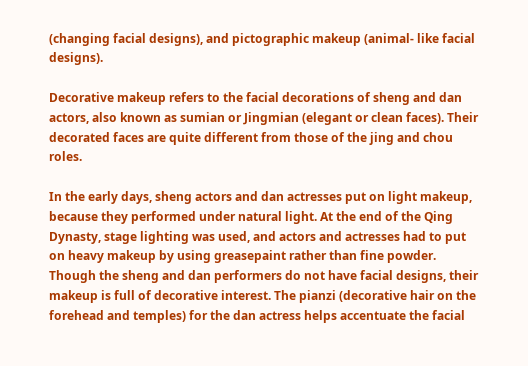(changing facial designs), and pictographic makeup (animal- like facial designs).

Decorative makeup refers to the facial decorations of sheng and dan actors, also known as sumian or Jingmian (elegant or clean faces). Their decorated faces are quite different from those of the jing and chou roles.

In the early days, sheng actors and dan actresses put on light makeup, because they performed under natural light. At the end of the Qing Dynasty, stage lighting was used, and actors and actresses had to put on heavy makeup by using greasepaint rather than fine powder. Though the sheng and dan performers do not have facial designs, their makeup is full of decorative interest. The pianzi (decorative hair on the forehead and temples) for the dan actress helps accentuate the facial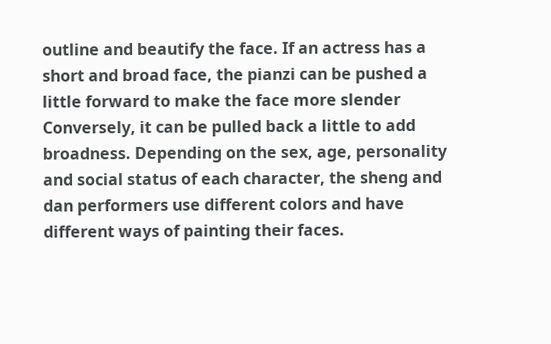outline and beautify the face. If an actress has a short and broad face, the pianzi can be pushed a little forward to make the face more slender Conversely, it can be pulled back a little to add broadness. Depending on the sex, age, personality and social status of each character, the sheng and dan performers use different colors and have different ways of painting their faces.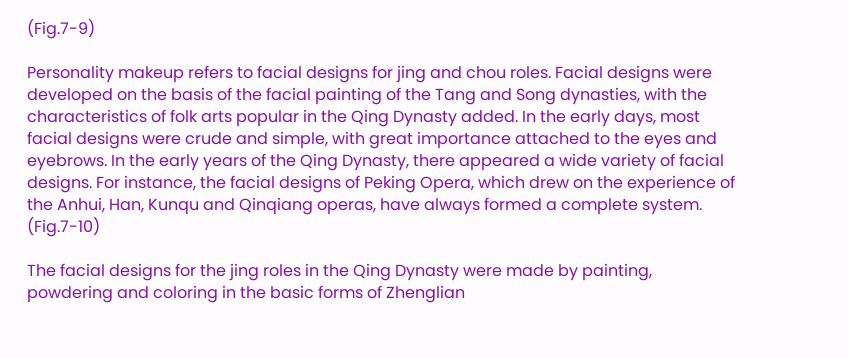(Fig.7-9)

Personality makeup refers to facial designs for jing and chou roles. Facial designs were developed on the basis of the facial painting of the Tang and Song dynasties, with the characteristics of folk arts popular in the Qing Dynasty added. In the early days, most facial designs were crude and simple, with great importance attached to the eyes and eyebrows. In the early years of the Qing Dynasty, there appeared a wide variety of facial designs. For instance, the facial designs of Peking Opera, which drew on the experience of the Anhui, Han, Kunqu and Qinqiang operas, have always formed a complete system. (Fig.7-10)

The facial designs for the jing roles in the Qing Dynasty were made by painting, powdering and coloring in the basic forms of Zhenglian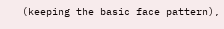(keeping the basic face pattern),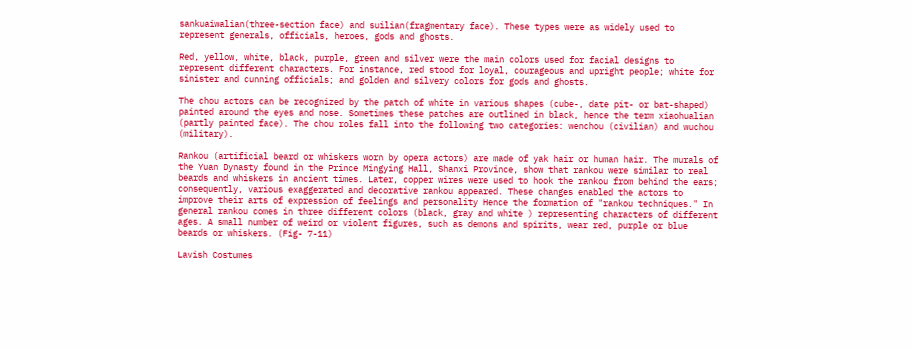sankuaiwalian(three-section face) and suilian(fragmentary face). These types were as widely used to represent generals, officials, heroes, gods and ghosts.

Red, yellow, white, black, purple, green and silver were the main colors used for facial designs to represent different characters. For instance, red stood for loyal, courageous and upright people; white for sinister and cunning officials; and golden and silvery colors for gods and ghosts.

The chou actors can be recognized by the patch of white in various shapes (cube-, date pit- or bat-shaped) painted around the eyes and nose. Sometimes these patches are outlined in black, hence the term xiaohualian (partly painted face). The chou roles fall into the following two categories: wenchou (civilian) and wuchou (military).

Rankou (artificial beard or whiskers worn by opera actors) are made of yak hair or human hair. The murals of the Yuan Dynasty found in the Prince Mingying Hall, Shanxi Province, show that rankou were similar to real beards and whiskers in ancient times. Later, copper wires were used to hook the rankou from behind the ears; consequently, various exaggerated and decorative rankou appeared. These changes enabled the actors to improve their arts of expression of feelings and personality Hence the formation of "rankou techniques." In general rankou comes in three different colors (black, gray and white ) representing characters of different ages. A small number of weird or violent figures, such as demons and spirits, wear red, purple or blue beards or whiskers. (Fig- 7-11)

Lavish Costumes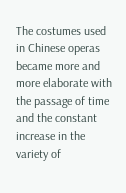The costumes used in Chinese operas became more and more elaborate with the passage of time and the constant increase in the variety of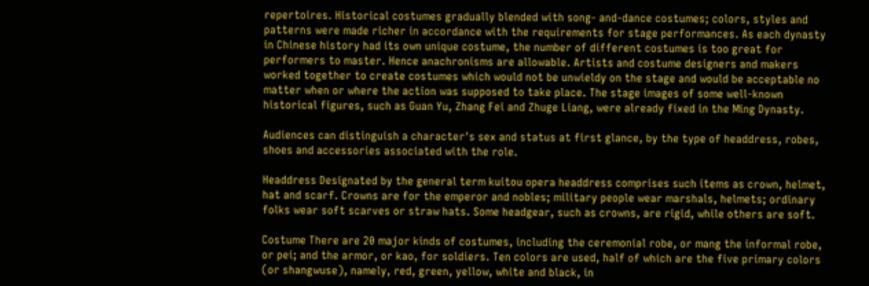repertoires. Historical costumes gradually blended with song- and-dance costumes; colors, styles and patterns were made richer in accordance with the requirements for stage performances. As each dynasty in Chinese history had its own unique costume, the number of different costumes is too great for performers to master. Hence anachronisms are allowable. Artists and costume designers and makers worked together to create costumes which would not be unwieldy on the stage and would be acceptable no matter when or where the action was supposed to take place. The stage images of some well-known historical figures, such as Guan Yu, Zhang Fei and Zhuge Liang, were already fixed in the Ming Dynasty.

Audiences can distinguish a character's sex and status at first glance, by the type of headdress, robes, shoes and accessories associated with the role.

Headdress Designated by the general term kuitou opera headdress comprises such items as crown, helmet, hat and scarf. Crowns are for the emperor and nobles; military people wear marshals, helmets; ordinary folks wear soft scarves or straw hats. Some headgear, such as crowns, are rigid, while others are soft.

Costume There are 20 major kinds of costumes, including the ceremonial robe, or mang the informal robe, or pei; and the armor, or kao, for soldiers. Ten colors are used, half of which are the five primary colors (or shangwuse), namely, red, green, yellow, white and black, in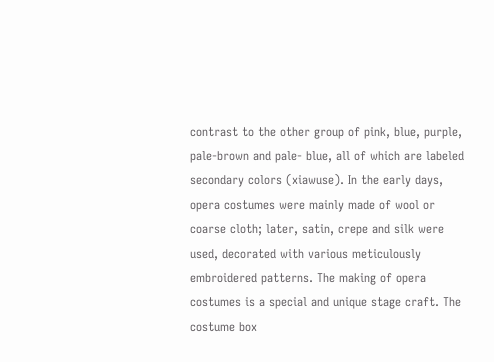contrast to the other group of pink, blue, purple, pale-brown and pale- blue, all of which are labeled secondary colors (xiawuse). In the early days, opera costumes were mainly made of wool or coarse cloth; later, satin, crepe and silk were used, decorated with various meticulously embroidered patterns. The making of opera costumes is a special and unique stage craft. The costume box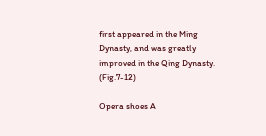first appeared in the Ming Dynasty, and was greatly improved in the Qing Dynasty. (Fig.7-12)

Opera shoes A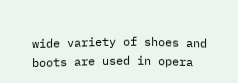wide variety of shoes and boots are used in opera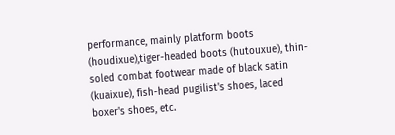performance, mainly platform boots (houdixue),tiger-headed boots (hutouxue), thin-soled combat footwear made of black satin (kuaixue), fish-head pugilist's shoes, laced boxer's shoes, etc.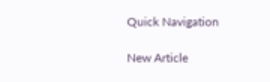Quick Navigation

New Article